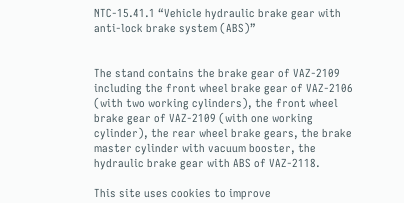NTC-15.41.1 “Vehicle hydraulic brake gear with anti-lock brake system (ABS)”


The stand contains the brake gear of VAZ-2109 including the front wheel brake gear of VAZ-2106 (with two working cylinders), the front wheel brake gear of VAZ-2109 (with one working cylinder), the rear wheel brake gears, the brake master cylinder with vacuum booster, the hydraulic brake gear with ABS of VAZ-2118.

This site uses cookies to improve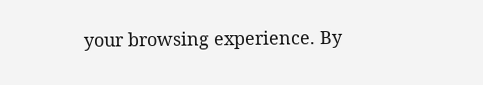your browsing experience. By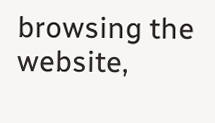browsing the website,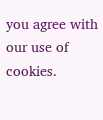you agree with our use of cookies.